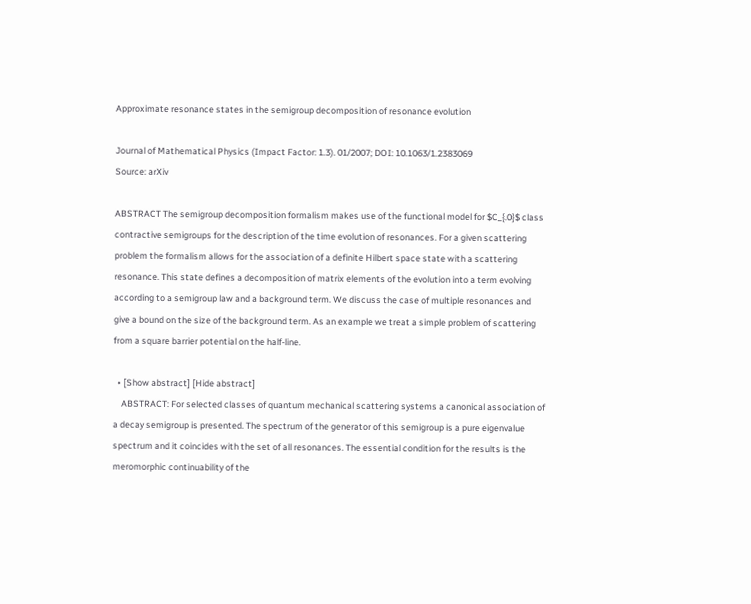Approximate resonance states in the semigroup decomposition of resonance evolution

Journal of Mathematical Physics (Impact Factor: 1.3). 01/2007; DOI: 10.1063/1.2383069
Source: arXiv

ABSTRACT The semigroup decomposition formalism makes use of the functional model for $C_{.0}$ class contractive semigroups for the description of the time evolution of resonances. For a given scattering problem the formalism allows for the association of a definite Hilbert space state with a scattering resonance. This state defines a decomposition of matrix elements of the evolution into a term evolving according to a semigroup law and a background term. We discuss the case of multiple resonances and give a bound on the size of the background term. As an example we treat a simple problem of scattering from a square barrier potential on the half-line.

  • [Show abstract] [Hide abstract]
    ABSTRACT: For selected classes of quantum mechanical scattering systems a canonical association of a decay semigroup is presented. The spectrum of the generator of this semigroup is a pure eigenvalue spectrum and it coincides with the set of all resonances. The essential condition for the results is the meromorphic continuability of the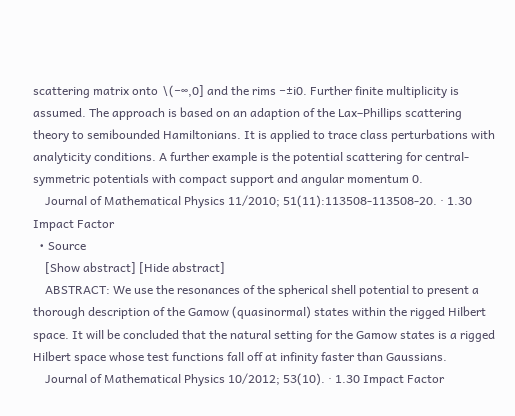scattering matrix onto ∖(−∞,0] and the rims −±i0. Further finite multiplicity is assumed. The approach is based on an adaption of the Lax–Phillips scattering theory to semibounded Hamiltonians. It is applied to trace class perturbations with analyticity conditions. A further example is the potential scattering for central-symmetric potentials with compact support and angular momentum 0.
    Journal of Mathematical Physics 11/2010; 51(11):113508-113508-20. · 1.30 Impact Factor
  • Source
    [Show abstract] [Hide abstract]
    ABSTRACT: We use the resonances of the spherical shell potential to present a thorough description of the Gamow (quasinormal) states within the rigged Hilbert space. It will be concluded that the natural setting for the Gamow states is a rigged Hilbert space whose test functions fall off at infinity faster than Gaussians.
    Journal of Mathematical Physics 10/2012; 53(10). · 1.30 Impact Factor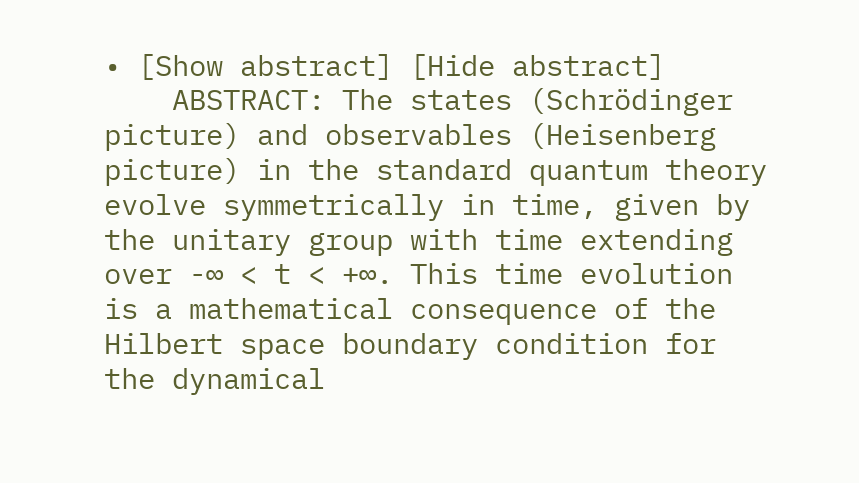• [Show abstract] [Hide abstract]
    ABSTRACT: The states (Schrödinger picture) and observables (Heisenberg picture) in the standard quantum theory evolve symmetrically in time, given by the unitary group with time extending over -∞ < t < +∞. This time evolution is a mathematical consequence of the Hilbert space boundary condition for the dynamical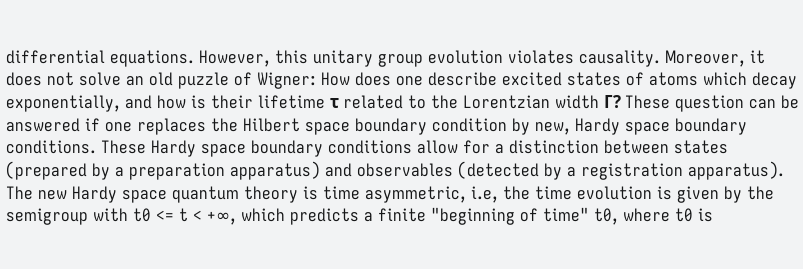differential equations. However, this unitary group evolution violates causality. Moreover, it does not solve an old puzzle of Wigner: How does one describe excited states of atoms which decay exponentially, and how is their lifetime τ related to the Lorentzian width Γ? These question can be answered if one replaces the Hilbert space boundary condition by new, Hardy space boundary conditions. These Hardy space boundary conditions allow for a distinction between states (prepared by a preparation apparatus) and observables (detected by a registration apparatus). The new Hardy space quantum theory is time asymmetric, i.e, the time evolution is given by the semigroup with t0 <= t < +∞, which predicts a finite "beginning of time" t0, where t0 is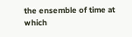the ensemble of time at which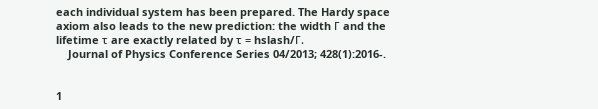each individual system has been prepared. The Hardy space axiom also leads to the new prediction: the width Γ and the lifetime τ are exactly related by τ = hslash/Γ.
    Journal of Physics Conference Series 04/2013; 428(1):2016-.


1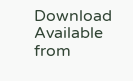Download
Available from